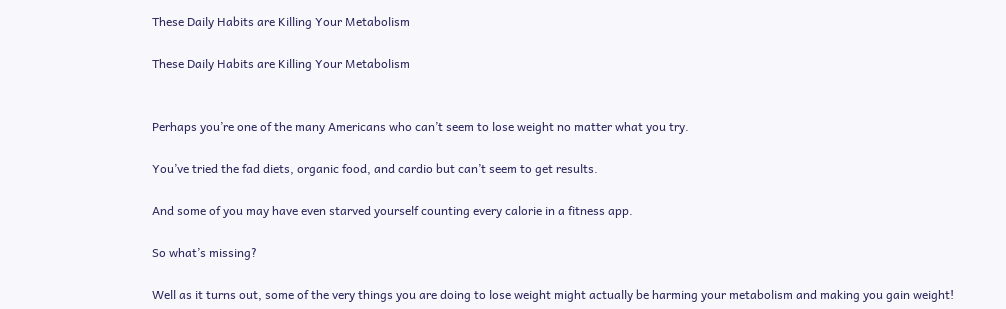These Daily Habits are Killing Your Metabolism

These Daily Habits are Killing Your Metabolism


Perhaps you’re one of the many Americans who can’t seem to lose weight no matter what you try.

You’ve tried the fad diets, organic food, and cardio but can’t seem to get results.

And some of you may have even starved yourself counting every calorie in a fitness app.

So what’s missing?

Well as it turns out, some of the very things you are doing to lose weight might actually be harming your metabolism and making you gain weight!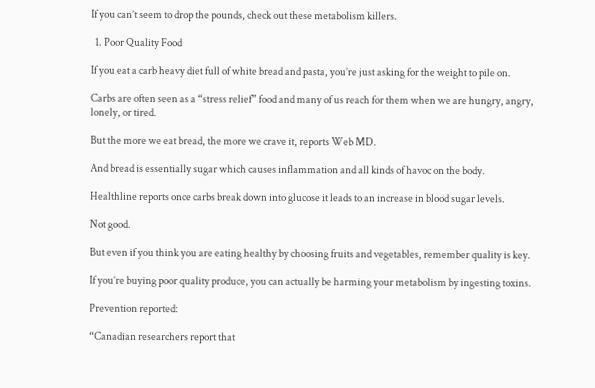If you can’t seem to drop the pounds, check out these metabolism killers.

  1. Poor Quality Food

If you eat a carb heavy diet full of white bread and pasta, you’re just asking for the weight to pile on.

Carbs are often seen as a “stress relief” food and many of us reach for them when we are hungry, angry, lonely, or tired.

But the more we eat bread, the more we crave it, reports Web MD.

And bread is essentially sugar which causes inflammation and all kinds of havoc on the body.

Healthline reports once carbs break down into glucose it leads to an increase in blood sugar levels.

Not good.

But even if you think you are eating healthy by choosing fruits and vegetables, remember quality is key.

If you’re buying poor quality produce, you can actually be harming your metabolism by ingesting toxins.

Prevention reported:

“Canadian researchers report that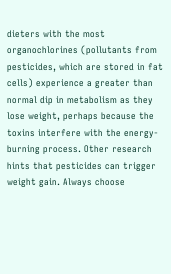dieters with the most organochlorines (pollutants from pesticides, which are stored in fat cells) experience a greater than normal dip in metabolism as they lose weight, perhaps because the toxins interfere with the energy-burning process. Other research hints that pesticides can trigger weight gain. Always choose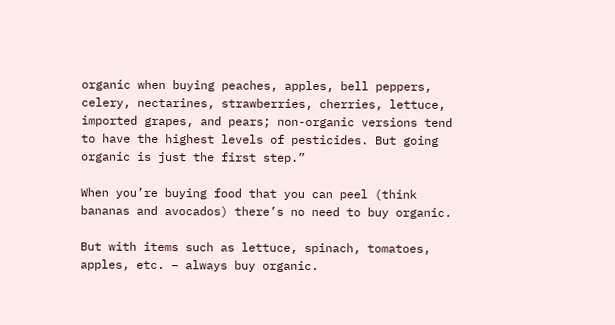organic when buying peaches, apples, bell peppers, celery, nectarines, strawberries, cherries, lettuce, imported grapes, and pears; non-organic versions tend to have the highest levels of pesticides. But going organic is just the first step.”

When you’re buying food that you can peel (think bananas and avocados) there’s no need to buy organic.

But with items such as lettuce, spinach, tomatoes, apples, etc. – always buy organic.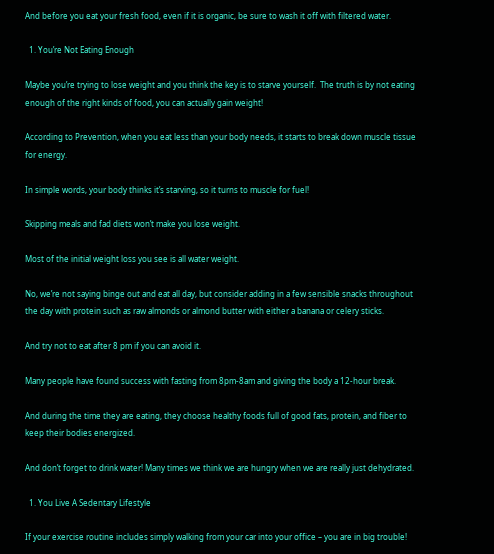And before you eat your fresh food, even if it is organic, be sure to wash it off with filtered water.

  1. You’re Not Eating Enough

Maybe you’re trying to lose weight and you think the key is to starve yourself.  The truth is by not eating enough of the right kinds of food, you can actually gain weight!

According to Prevention, when you eat less than your body needs, it starts to break down muscle tissue for energy.

In simple words, your body thinks it’s starving, so it turns to muscle for fuel!

Skipping meals and fad diets won’t make you lose weight.

Most of the initial weight loss you see is all water weight.

No, we’re not saying binge out and eat all day, but consider adding in a few sensible snacks throughout the day with protein such as raw almonds or almond butter with either a banana or celery sticks.

And try not to eat after 8 pm if you can avoid it.

Many people have found success with fasting from 8pm-8am and giving the body a 12-hour break.

And during the time they are eating, they choose healthy foods full of good fats, protein, and fiber to keep their bodies energized.

And don’t forget to drink water! Many times we think we are hungry when we are really just dehydrated.

  1. You Live A Sedentary Lifestyle

If your exercise routine includes simply walking from your car into your office – you are in big trouble!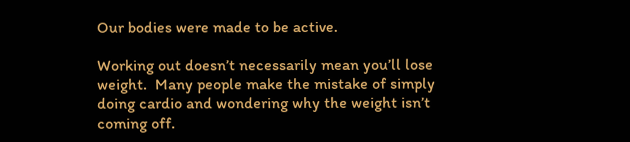Our bodies were made to be active.

Working out doesn’t necessarily mean you’ll lose weight.  Many people make the mistake of simply doing cardio and wondering why the weight isn’t coming off.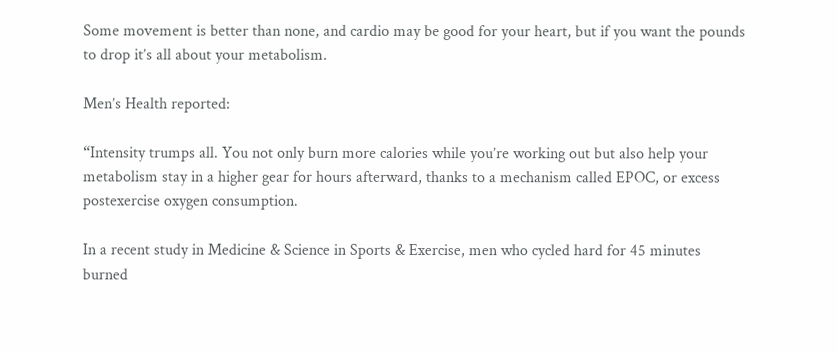Some movement is better than none, and cardio may be good for your heart, but if you want the pounds to drop it’s all about your metabolism.

Men’s Health reported:

“Intensity trumps all. You not only burn more calories while you’re working out but also help your metabolism stay in a higher gear for hours afterward, thanks to a mechanism called EPOC, or excess postexercise oxygen consumption.

In a recent study in Medicine & Science in Sports & Exercise, men who cycled hard for 45 minutes burned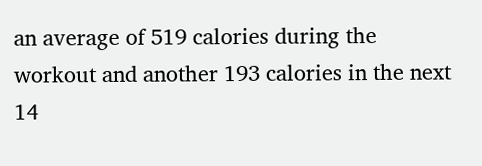an average of 519 calories during the workout and another 193 calories in the next 14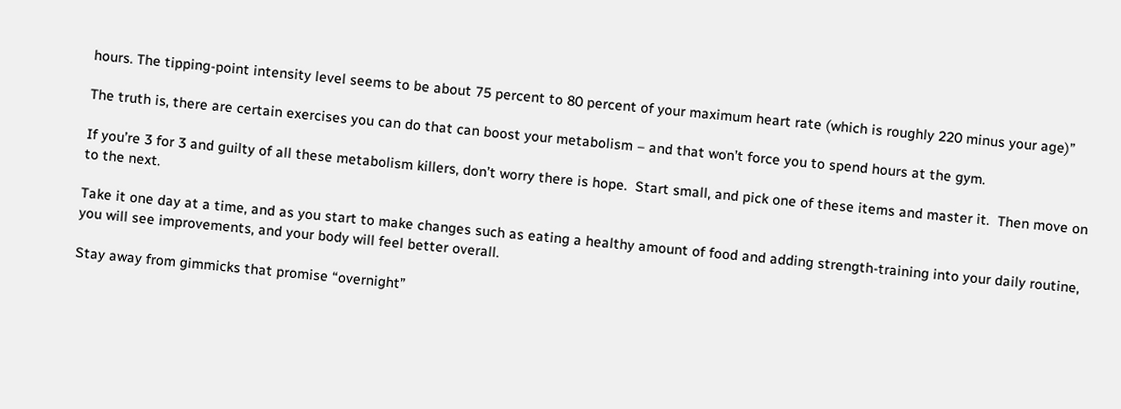hours. The tipping-point intensity level seems to be about 75 percent to 80 percent of your maximum heart rate (which is roughly 220 minus your age)”

The truth is, there are certain exercises you can do that can boost your metabolism – and that won’t force you to spend hours at the gym.

If you’re 3 for 3 and guilty of all these metabolism killers, don’t worry there is hope.  Start small, and pick one of these items and master it.  Then move on to the next.

Take it one day at a time, and as you start to make changes such as eating a healthy amount of food and adding strength-training into your daily routine, you will see improvements, and your body will feel better overall.

Stay away from gimmicks that promise “overnight”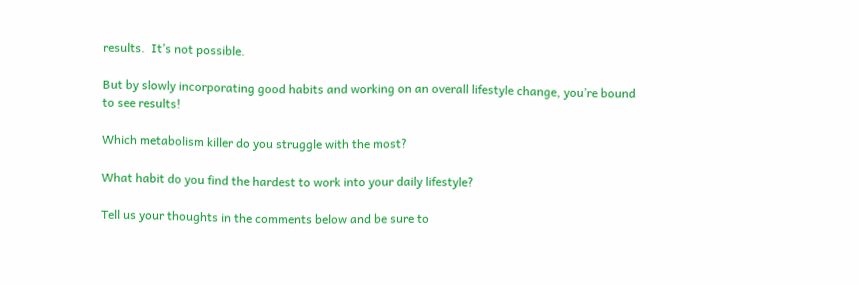results.  It’s not possible.

But by slowly incorporating good habits and working on an overall lifestyle change, you’re bound to see results!

Which metabolism killer do you struggle with the most?

What habit do you find the hardest to work into your daily lifestyle?

Tell us your thoughts in the comments below and be sure to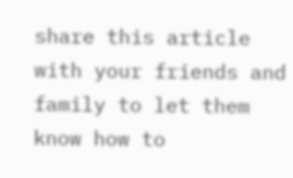share this article with your friends and family to let them know how to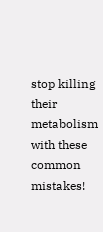stop killing their metabolism with these common mistakes!